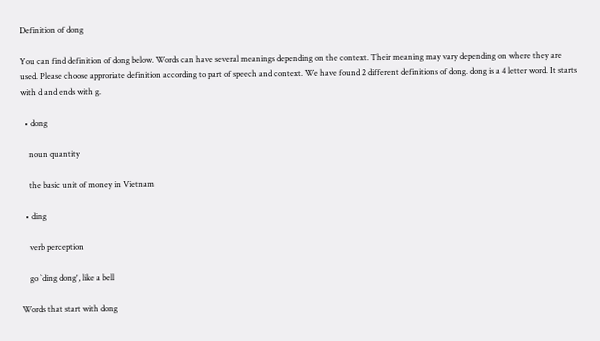Definition of dong

You can find definition of dong below. Words can have several meanings depending on the context. Their meaning may vary depending on where they are used. Please choose approriate definition according to part of speech and context. We have found 2 different definitions of dong. dong is a 4 letter word. It starts with d and ends with g.

  • dong

    noun quantity

    the basic unit of money in Vietnam

  • ding

    verb perception

    go `ding dong', like a bell

Words that start with dong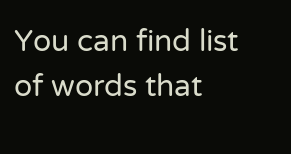You can find list of words that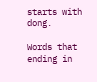starts with dong.

Words that ending in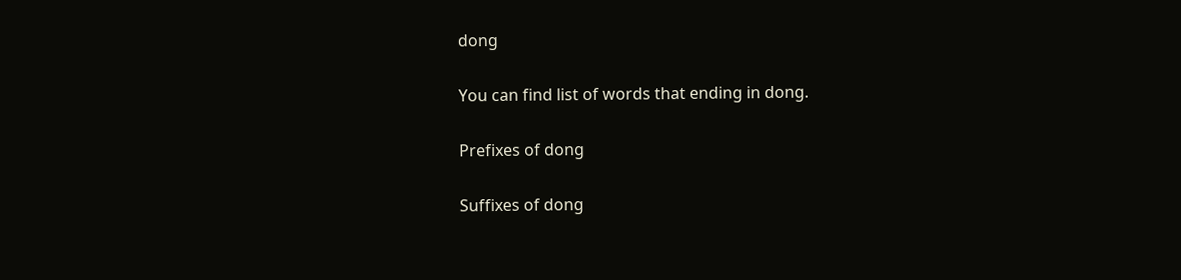dong

You can find list of words that ending in dong.

Prefixes of dong

Suffixes of dong